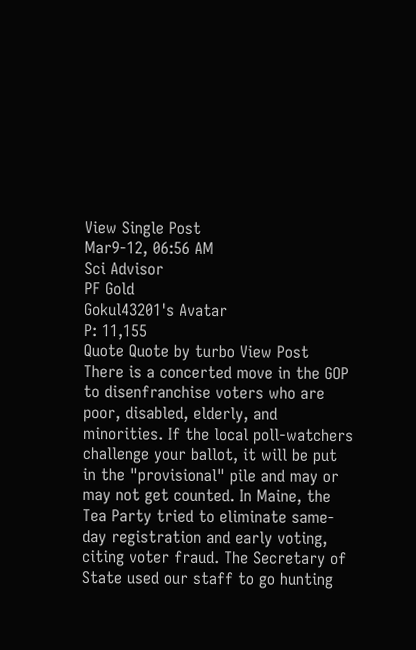View Single Post
Mar9-12, 06:56 AM
Sci Advisor
PF Gold
Gokul43201's Avatar
P: 11,155
Quote Quote by turbo View Post
There is a concerted move in the GOP to disenfranchise voters who are poor, disabled, elderly, and minorities. If the local poll-watchers challenge your ballot, it will be put in the "provisional" pile and may or may not get counted. In Maine, the Tea Party tried to eliminate same-day registration and early voting, citing voter fraud. The Secretary of State used our staff to go hunting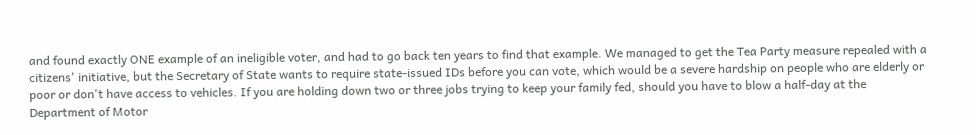and found exactly ONE example of an ineligible voter, and had to go back ten years to find that example. We managed to get the Tea Party measure repealed with a citizens' initiative, but the Secretary of State wants to require state-issued IDs before you can vote, which would be a severe hardship on people who are elderly or poor or don't have access to vehicles. If you are holding down two or three jobs trying to keep your family fed, should you have to blow a half-day at the Department of Motor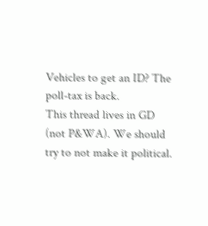Vehicles to get an ID? The poll-tax is back.
This thread lives in GD (not P&WA). We should try to not make it political.